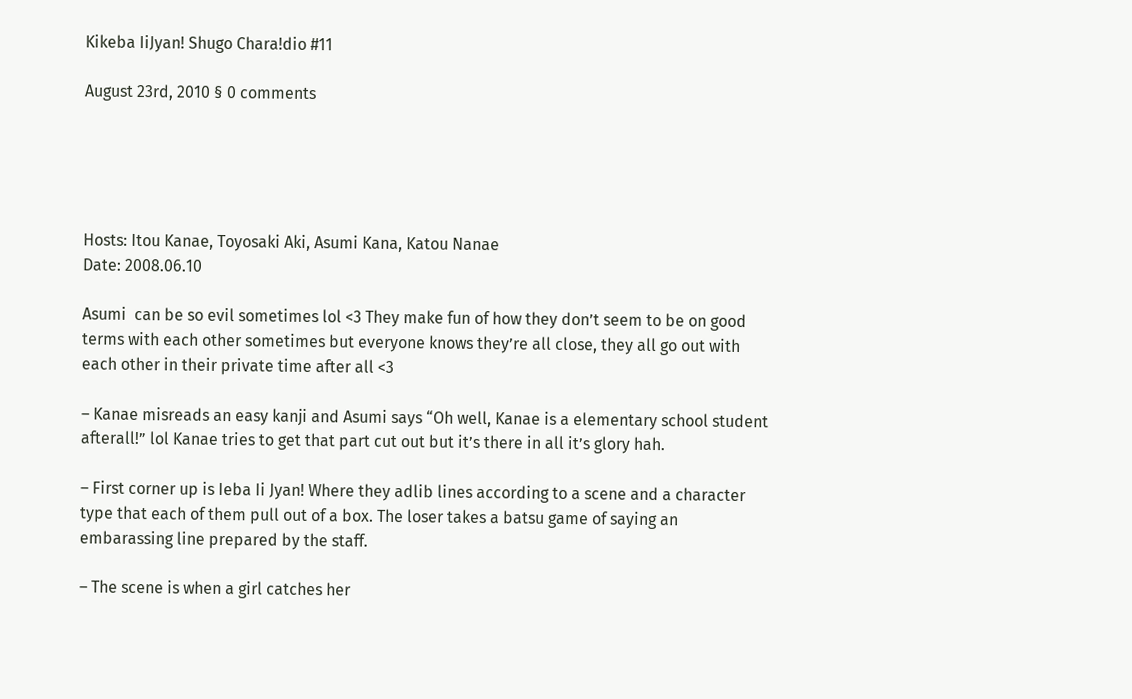Kikeba IiJyan! Shugo Chara!dio #11

August 23rd, 2010 § 0 comments





Hosts: Itou Kanae, Toyosaki Aki, Asumi Kana, Katou Nanae
Date: 2008.06.10

Asumi  can be so evil sometimes lol <3 They make fun of how they don’t seem to be on good terms with each other sometimes but everyone knows they’re all close, they all go out with each other in their private time after all <3

– Kanae misreads an easy kanji and Asumi says “Oh well, Kanae is a elementary school student afterall!” lol Kanae tries to get that part cut out but it’s there in all it’s glory hah.

– First corner up is Ieba Ii Jyan! Where they adlib lines according to a scene and a character type that each of them pull out of a box. The loser takes a batsu game of saying an embarassing line prepared by the staff.

– The scene is when a girl catches her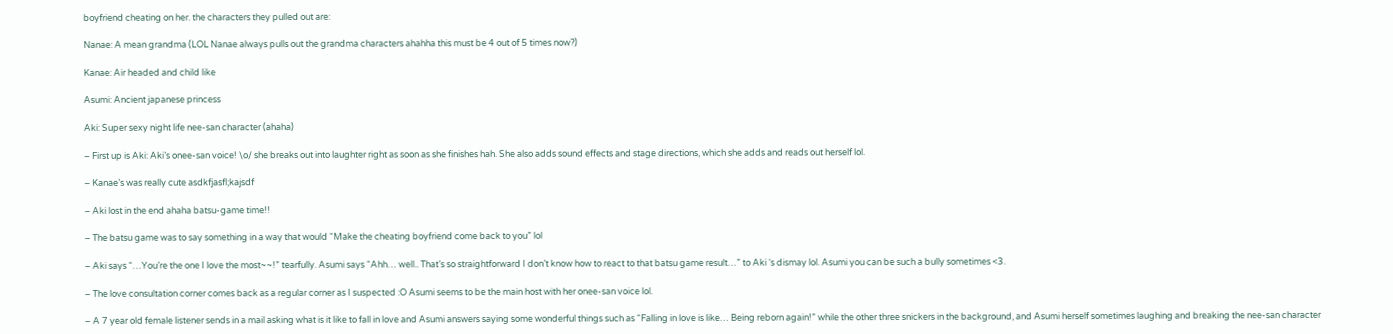boyfriend cheating on her. the characters they pulled out are:

Nanae: A mean grandma (LOL Nanae always pulls out the grandma characters ahahha this must be 4 out of 5 times now?)

Kanae: Air headed and child like

Asumi: Ancient japanese princess

Aki: Super sexy night life nee-san character (ahaha)

– First up is Aki: Aki’s onee-san voice! \o/ she breaks out into laughter right as soon as she finishes hah. She also adds sound effects and stage directions, which she adds and reads out herself lol.

– Kanae’s was really cute asdkfjasfl;kajsdf

– Aki lost in the end ahaha batsu-game time!!

– The batsu game was to say something in a way that would “Make the cheating boyfriend come back to you” lol

– Aki says “…You’re the one I love the most~~!” tearfully. Asumi says “Ahh… well.. That’s so straightforward I don’t know how to react to that batsu game result…” to Aki ‘s dismay lol. Asumi you can be such a bully sometimes <3.

– The love consultation corner comes back as a regular corner as I suspected :O Asumi seems to be the main host with her onee-san voice lol.

– A 7 year old female listener sends in a mail asking what is it like to fall in love and Asumi answers saying some wonderful things such as “Falling in love is like… Being reborn again!” while the other three snickers in the background, and Asumi herself sometimes laughing and breaking the nee-san character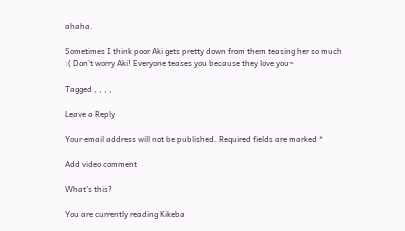ahaha.

Sometimes I think poor Aki gets pretty down from them teasing her so much :( Don’t worry Aki! Everyone teases you because they love you~

Tagged , , , ,

Leave a Reply

Your email address will not be published. Required fields are marked *

Add video comment

What's this?

You are currently reading Kikeba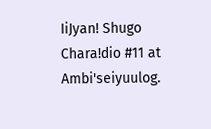IiJyan! Shugo Chara!dio #11 at Ambi'seiyuulog.